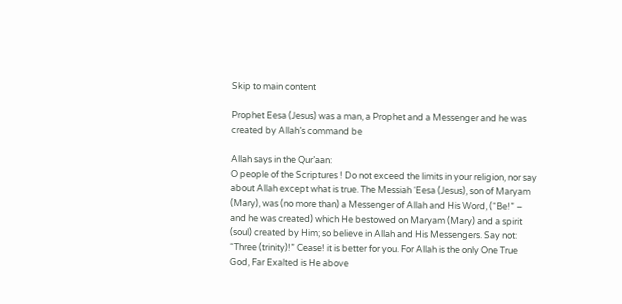Skip to main content

Prophet Eesa (Jesus) was a man, a Prophet and a Messenger and he was created by Allah’s command be

Allah says in the Qur’aan:
O people of the Scriptures ! Do not exceed the limits in your religion, nor say about Allah except what is true. The Messiah ‘Eesa (Jesus), son of Maryam (Mary), was (no more than) a Messenger of Allah and His Word, (“Be!” – and he was created) which He bestowed on Maryam (Mary) and a spirit (soul) created by Him; so believe in Allah and His Messengers. Say not: “Three (trinity)!” Cease! it is better for you. For Allah is the only One True God, Far Exalted is He above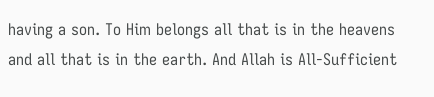having a son. To Him belongs all that is in the heavens and all that is in the earth. And Allah is All-Sufficient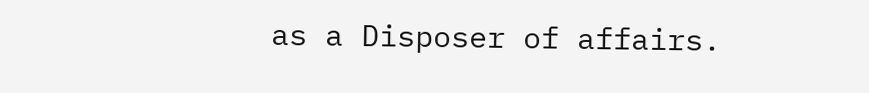as a Disposer of affairs.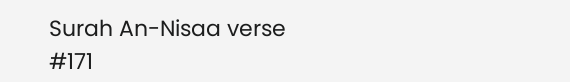Surah An-Nisaa verse #171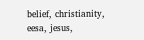belief, christianity, eesa, jesus,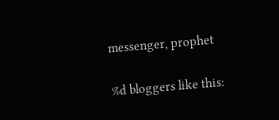messenger, prophet

%d bloggers like this: